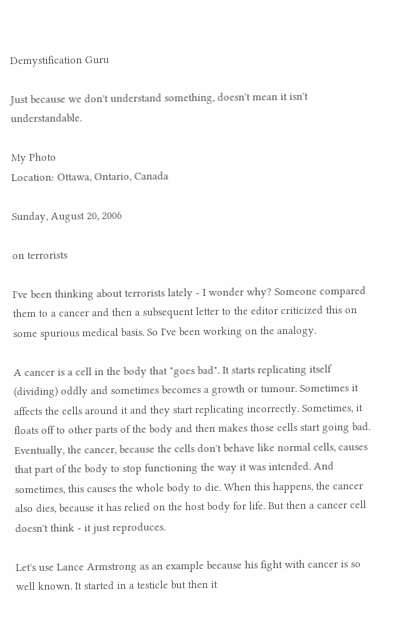Demystification Guru

Just because we don't understand something, doesn't mean it isn't understandable.

My Photo
Location: Ottawa, Ontario, Canada

Sunday, August 20, 2006

on terrorists

I've been thinking about terrorists lately - I wonder why? Someone compared them to a cancer and then a subsequent letter to the editor criticized this on some spurious medical basis. So I've been working on the analogy.

A cancer is a cell in the body that "goes bad". It starts replicating itself (dividing) oddly and sometimes becomes a growth or tumour. Sometimes it affects the cells around it and they start replicating incorrectly. Sometimes, it floats off to other parts of the body and then makes those cells start going bad. Eventually, the cancer, because the cells don't behave like normal cells, causes that part of the body to stop functioning the way it was intended. And sometimes, this causes the whole body to die. When this happens, the cancer also dies, because it has relied on the host body for life. But then a cancer cell doesn't think - it just reproduces.

Let's use Lance Armstrong as an example because his fight with cancer is so well known. It started in a testicle but then it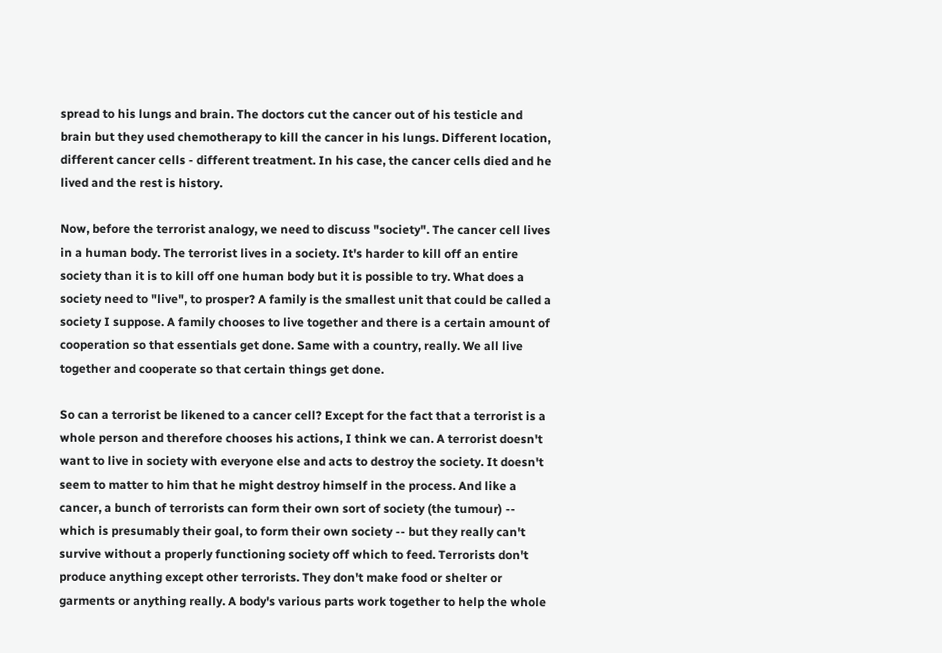spread to his lungs and brain. The doctors cut the cancer out of his testicle and brain but they used chemotherapy to kill the cancer in his lungs. Different location, different cancer cells - different treatment. In his case, the cancer cells died and he lived and the rest is history.

Now, before the terrorist analogy, we need to discuss "society". The cancer cell lives in a human body. The terrorist lives in a society. It's harder to kill off an entire society than it is to kill off one human body but it is possible to try. What does a society need to "live", to prosper? A family is the smallest unit that could be called a society I suppose. A family chooses to live together and there is a certain amount of cooperation so that essentials get done. Same with a country, really. We all live together and cooperate so that certain things get done.

So can a terrorist be likened to a cancer cell? Except for the fact that a terrorist is a whole person and therefore chooses his actions, I think we can. A terrorist doesn't want to live in society with everyone else and acts to destroy the society. It doesn't seem to matter to him that he might destroy himself in the process. And like a cancer, a bunch of terrorists can form their own sort of society (the tumour) -- which is presumably their goal, to form their own society -- but they really can't survive without a properly functioning society off which to feed. Terrorists don't produce anything except other terrorists. They don't make food or shelter or garments or anything really. A body's various parts work together to help the whole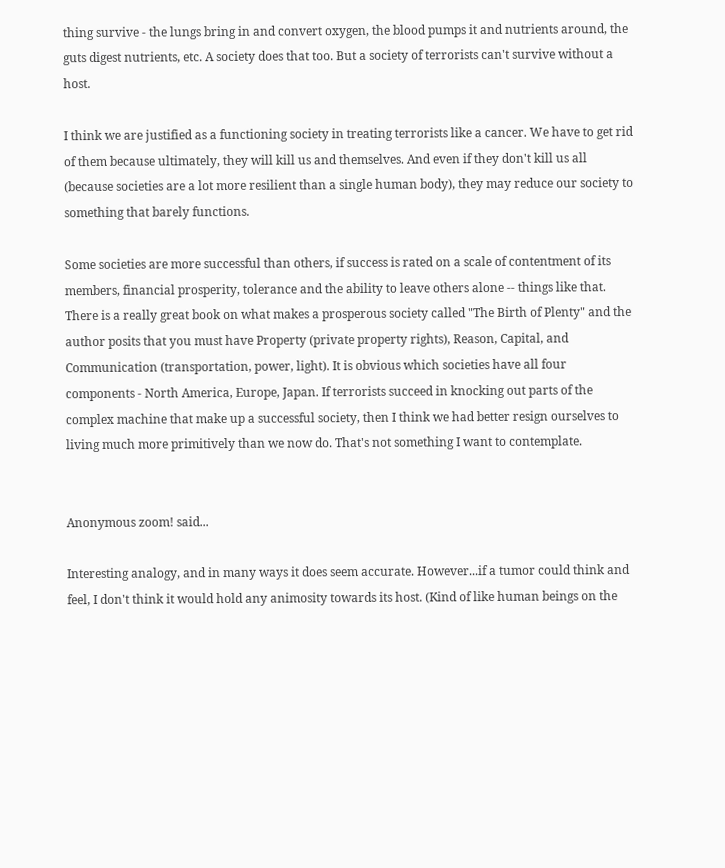thing survive - the lungs bring in and convert oxygen, the blood pumps it and nutrients around, the guts digest nutrients, etc. A society does that too. But a society of terrorists can't survive without a host.

I think we are justified as a functioning society in treating terrorists like a cancer. We have to get rid of them because ultimately, they will kill us and themselves. And even if they don't kill us all (because societies are a lot more resilient than a single human body), they may reduce our society to something that barely functions.

Some societies are more successful than others, if success is rated on a scale of contentment of its members, financial prosperity, tolerance and the ability to leave others alone -- things like that. There is a really great book on what makes a prosperous society called "The Birth of Plenty" and the author posits that you must have Property (private property rights), Reason, Capital, and Communication (transportation, power, light). It is obvious which societies have all four components - North America, Europe, Japan. If terrorists succeed in knocking out parts of the complex machine that make up a successful society, then I think we had better resign ourselves to living much more primitively than we now do. That's not something I want to contemplate.


Anonymous zoom! said...

Interesting analogy, and in many ways it does seem accurate. However...if a tumor could think and feel, I don't think it would hold any animosity towards its host. (Kind of like human beings on the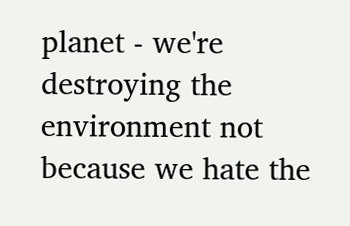planet - we're destroying the environment not because we hate the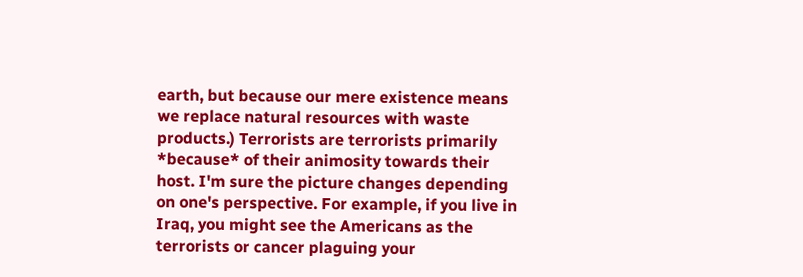earth, but because our mere existence means we replace natural resources with waste products.) Terrorists are terrorists primarily *because* of their animosity towards their host. I'm sure the picture changes depending on one's perspective. For example, if you live in Iraq, you might see the Americans as the terrorists or cancer plaguing your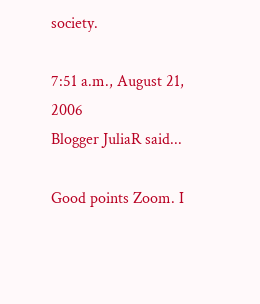society.

7:51 a.m., August 21, 2006
Blogger JuliaR said...

Good points Zoom. I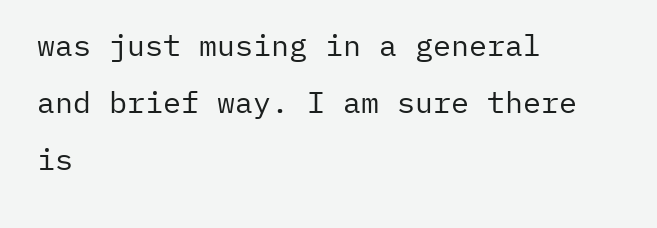was just musing in a general and brief way. I am sure there is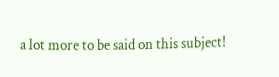a lot more to be said on this subject!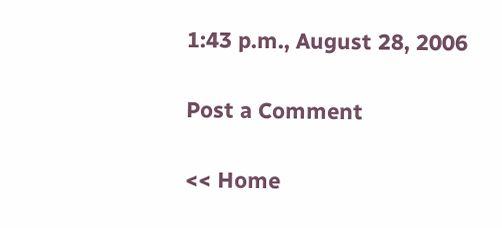1:43 p.m., August 28, 2006

Post a Comment

<< Home